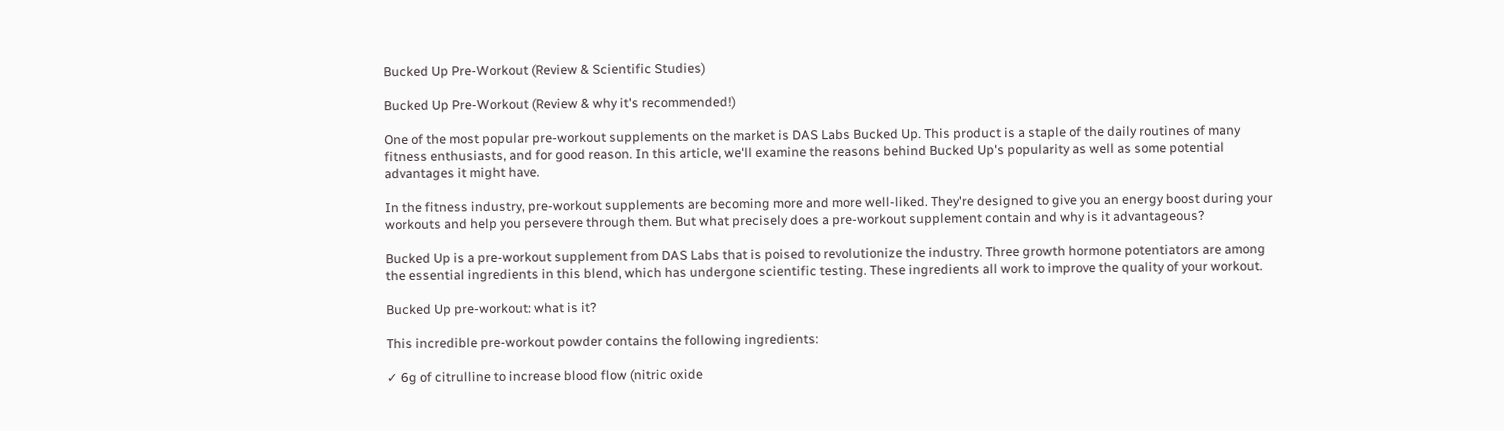Bucked Up Pre-Workout (Review & Scientific Studies)

Bucked Up Pre-Workout (Review & why it's recommended!)

One of the most popular pre-workout supplements on the market is DAS Labs Bucked Up. This product is a staple of the daily routines of many fitness enthusiasts, and for good reason. In this article, we'll examine the reasons behind Bucked Up's popularity as well as some potential advantages it might have.

In the fitness industry, pre-workout supplements are becoming more and more well-liked. They're designed to give you an energy boost during your workouts and help you persevere through them. But what precisely does a pre-workout supplement contain and why is it advantageous?

Bucked Up is a pre-workout supplement from DAS Labs that is poised to revolutionize the industry. Three growth hormone potentiators are among the essential ingredients in this blend, which has undergone scientific testing. These ingredients all work to improve the quality of your workout.

Bucked Up pre-workout: what is it?

This incredible pre-workout powder contains the following ingredients:

✓ 6g of citrulline to increase blood flow (nitric oxide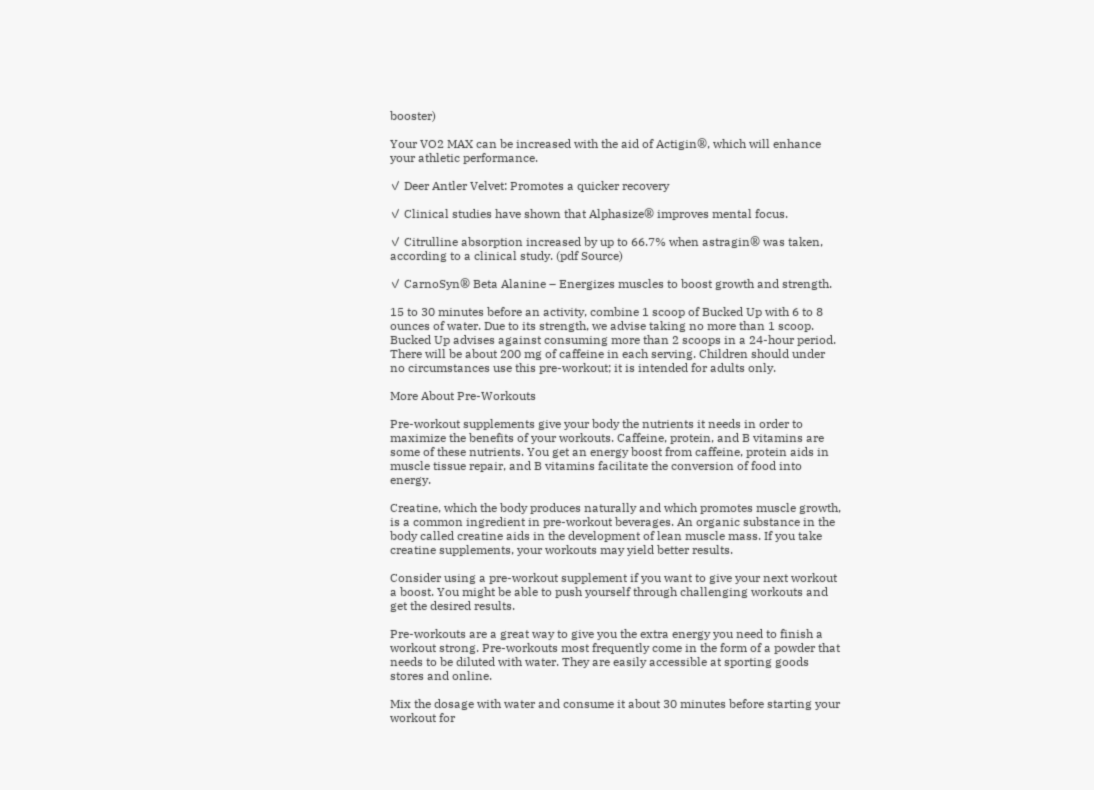booster)

Your VO2 MAX can be increased with the aid of Actigin®, which will enhance your athletic performance.

✓ Deer Antler Velvet: Promotes a quicker recovery

✓ Clinical studies have shown that Alphasize® improves mental focus.

✓ Citrulline absorption increased by up to 66.7% when astragin® was taken, according to a clinical study. (pdf Source)

✓ CarnoSyn® Beta Alanine – Energizes muscles to boost growth and strength.

15 to 30 minutes before an activity, combine 1 scoop of Bucked Up with 6 to 8 ounces of water. Due to its strength, we advise taking no more than 1 scoop. Bucked Up advises against consuming more than 2 scoops in a 24-hour period. There will be about 200 mg of caffeine in each serving. Children should under no circumstances use this pre-workout; it is intended for adults only.

More About Pre-Workouts

Pre-workout supplements give your body the nutrients it needs in order to maximize the benefits of your workouts. Caffeine, protein, and B vitamins are some of these nutrients. You get an energy boost from caffeine, protein aids in muscle tissue repair, and B vitamins facilitate the conversion of food into energy.

Creatine, which the body produces naturally and which promotes muscle growth, is a common ingredient in pre-workout beverages. An organic substance in the body called creatine aids in the development of lean muscle mass. If you take creatine supplements, your workouts may yield better results.

Consider using a pre-workout supplement if you want to give your next workout a boost. You might be able to push yourself through challenging workouts and get the desired results.

Pre-workouts are a great way to give you the extra energy you need to finish a workout strong. Pre-workouts most frequently come in the form of a powder that needs to be diluted with water. They are easily accessible at sporting goods stores and online.

Mix the dosage with water and consume it about 30 minutes before starting your workout for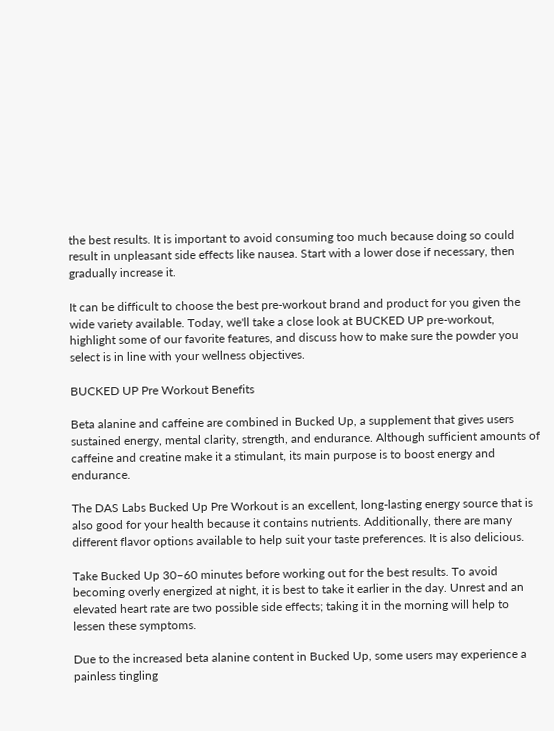the best results. It is important to avoid consuming too much because doing so could result in unpleasant side effects like nausea. Start with a lower dose if necessary, then gradually increase it.

It can be difficult to choose the best pre-workout brand and product for you given the wide variety available. Today, we'll take a close look at BUCKED UP pre-workout, highlight some of our favorite features, and discuss how to make sure the powder you select is in line with your wellness objectives.

BUCKED UP Pre Workout Benefits

Beta alanine and caffeine are combined in Bucked Up, a supplement that gives users sustained energy, mental clarity, strength, and endurance. Although sufficient amounts of caffeine and creatine make it a stimulant, its main purpose is to boost energy and endurance.

The DAS Labs Bucked Up Pre Workout is an excellent, long-lasting energy source that is also good for your health because it contains nutrients. Additionally, there are many different flavor options available to help suit your taste preferences. It is also delicious.

Take Bucked Up 30–60 minutes before working out for the best results. To avoid becoming overly energized at night, it is best to take it earlier in the day. Unrest and an elevated heart rate are two possible side effects; taking it in the morning will help to lessen these symptoms.

Due to the increased beta alanine content in Bucked Up, some users may experience a painless tingling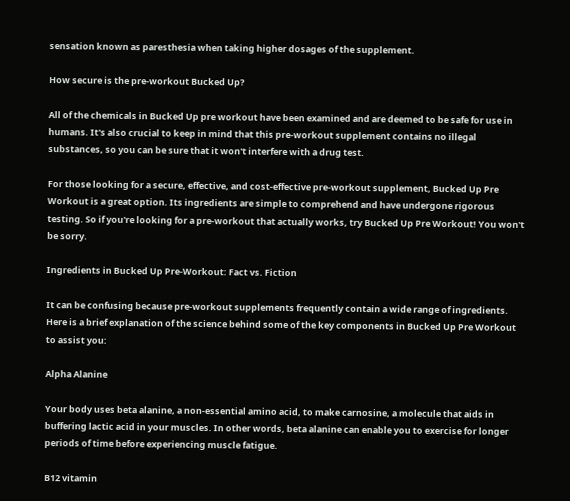sensation known as paresthesia when taking higher dosages of the supplement.

How secure is the pre-workout Bucked Up?

All of the chemicals in Bucked Up pre workout have been examined and are deemed to be safe for use in humans. It's also crucial to keep in mind that this pre-workout supplement contains no illegal substances, so you can be sure that it won't interfere with a drug test.

For those looking for a secure, effective, and cost-effective pre-workout supplement, Bucked Up Pre Workout is a great option. Its ingredients are simple to comprehend and have undergone rigorous testing. So if you're looking for a pre-workout that actually works, try Bucked Up Pre Workout! You won't be sorry.

Ingredients in Bucked Up Pre-Workout: Fact vs. Fiction

It can be confusing because pre-workout supplements frequently contain a wide range of ingredients. Here is a brief explanation of the science behind some of the key components in Bucked Up Pre Workout to assist you:

Alpha Alanine

Your body uses beta alanine, a non-essential amino acid, to make carnosine, a molecule that aids in buffering lactic acid in your muscles. In other words, beta alanine can enable you to exercise for longer periods of time before experiencing muscle fatigue.

B12 vitamin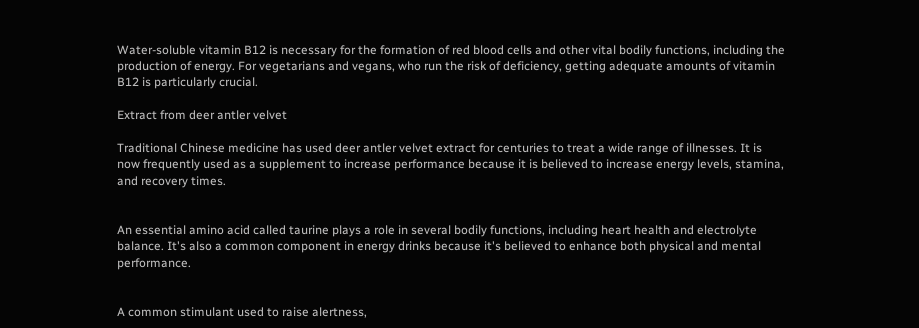Water-soluble vitamin B12 is necessary for the formation of red blood cells and other vital bodily functions, including the production of energy. For vegetarians and vegans, who run the risk of deficiency, getting adequate amounts of vitamin B12 is particularly crucial.

Extract from deer antler velvet

Traditional Chinese medicine has used deer antler velvet extract for centuries to treat a wide range of illnesses. It is now frequently used as a supplement to increase performance because it is believed to increase energy levels, stamina, and recovery times.


An essential amino acid called taurine plays a role in several bodily functions, including heart health and electrolyte balance. It's also a common component in energy drinks because it's believed to enhance both physical and mental performance.


A common stimulant used to raise alertness,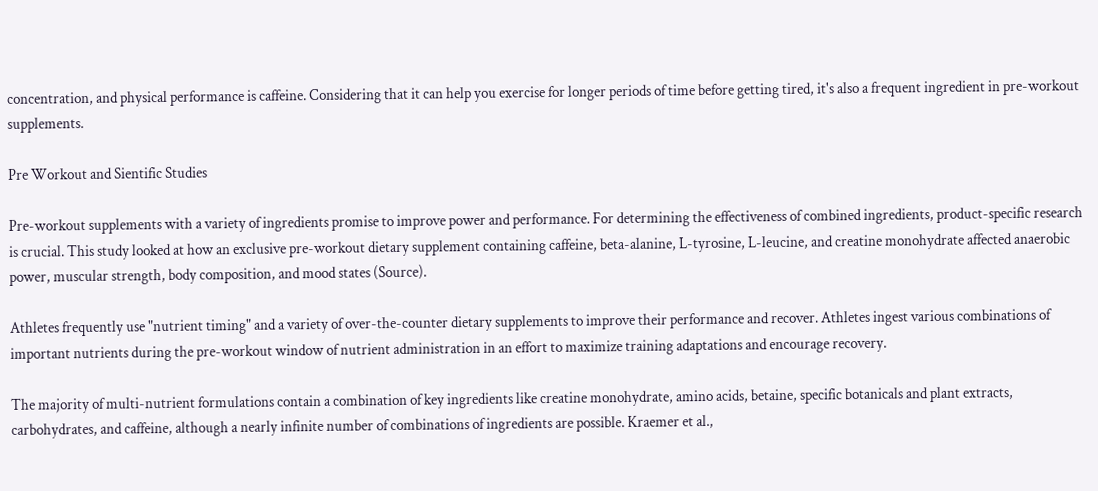concentration, and physical performance is caffeine. Considering that it can help you exercise for longer periods of time before getting tired, it's also a frequent ingredient in pre-workout supplements.

Pre Workout and Sientific Studies

Pre-workout supplements with a variety of ingredients promise to improve power and performance. For determining the effectiveness of combined ingredients, product-specific research is crucial. This study looked at how an exclusive pre-workout dietary supplement containing caffeine, beta-alanine, L-tyrosine, L-leucine, and creatine monohydrate affected anaerobic power, muscular strength, body composition, and mood states (Source).

Athletes frequently use "nutrient timing" and a variety of over-the-counter dietary supplements to improve their performance and recover. Athletes ingest various combinations of important nutrients during the pre-workout window of nutrient administration in an effort to maximize training adaptations and encourage recovery.

The majority of multi-nutrient formulations contain a combination of key ingredients like creatine monohydrate, amino acids, betaine, specific botanicals and plant extracts, carbohydrates, and caffeine, although a nearly infinite number of combinations of ingredients are possible. Kraemer et al.,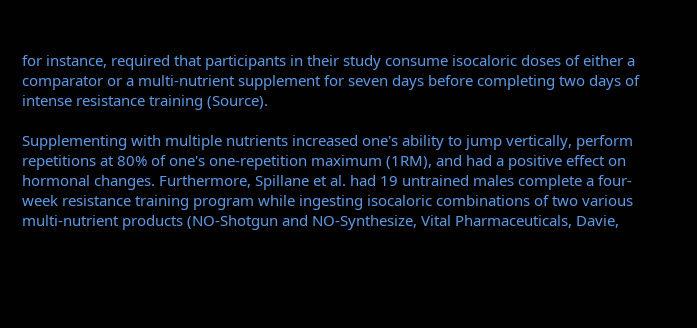for instance, required that participants in their study consume isocaloric doses of either a comparator or a multi-nutrient supplement for seven days before completing two days of intense resistance training (Source).

Supplementing with multiple nutrients increased one's ability to jump vertically, perform repetitions at 80% of one's one-repetition maximum (1RM), and had a positive effect on hormonal changes. Furthermore, Spillane et al. had 19 untrained males complete a four-week resistance training program while ingesting isocaloric combinations of two various multi-nutrient products (NO-Shotgun and NO-Synthesize, Vital Pharmaceuticals, Davie,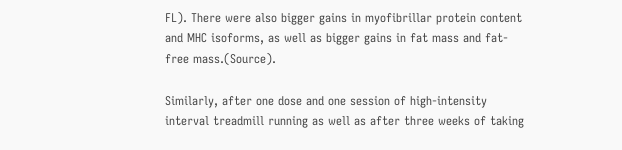FL). There were also bigger gains in myofibrillar protein content and MHC isoforms, as well as bigger gains in fat mass and fat-free mass.(Source).

Similarly, after one dose and one session of high-intensity interval treadmill running as well as after three weeks of taking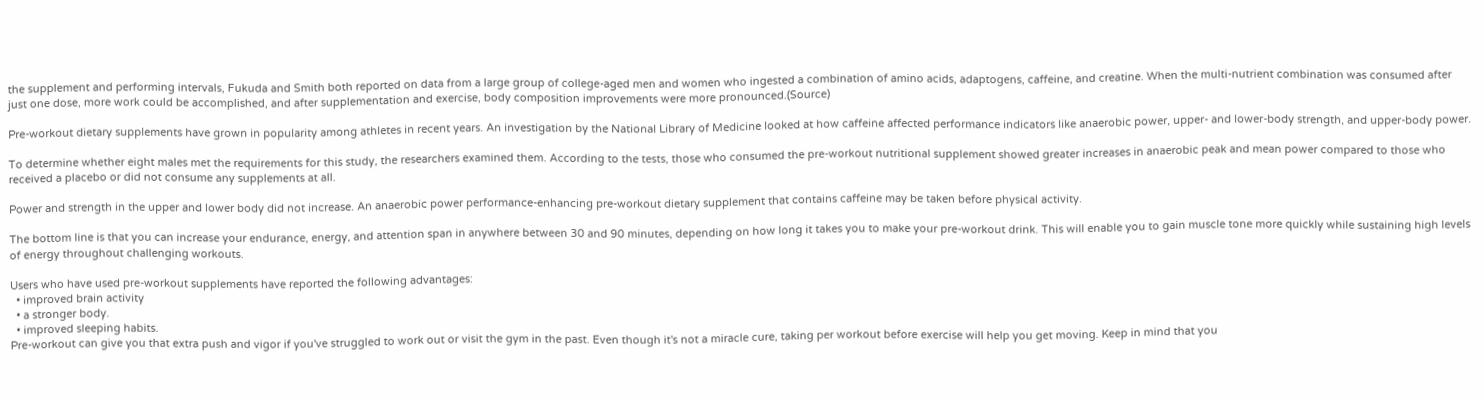the supplement and performing intervals, Fukuda and Smith both reported on data from a large group of college-aged men and women who ingested a combination of amino acids, adaptogens, caffeine, and creatine. When the multi-nutrient combination was consumed after just one dose, more work could be accomplished, and after supplementation and exercise, body composition improvements were more pronounced.(Source)

Pre-workout dietary supplements have grown in popularity among athletes in recent years. An investigation by the National Library of Medicine looked at how caffeine affected performance indicators like anaerobic power, upper- and lower-body strength, and upper-body power.

To determine whether eight males met the requirements for this study, the researchers examined them. According to the tests, those who consumed the pre-workout nutritional supplement showed greater increases in anaerobic peak and mean power compared to those who received a placebo or did not consume any supplements at all.

Power and strength in the upper and lower body did not increase. An anaerobic power performance-enhancing pre-workout dietary supplement that contains caffeine may be taken before physical activity.

The bottom line is that you can increase your endurance, energy, and attention span in anywhere between 30 and 90 minutes, depending on how long it takes you to make your pre-workout drink. This will enable you to gain muscle tone more quickly while sustaining high levels of energy throughout challenging workouts.

Users who have used pre-workout supplements have reported the following advantages:
  • improved brain activity
  • a stronger body.
  • improved sleeping habits.
Pre-workout can give you that extra push and vigor if you've struggled to work out or visit the gym in the past. Even though it's not a miracle cure, taking per workout before exercise will help you get moving. Keep in mind that you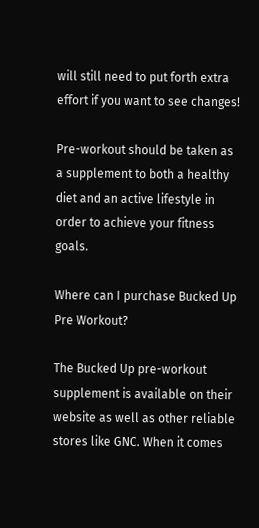will still need to put forth extra effort if you want to see changes!

Pre-workout should be taken as a supplement to both a healthy diet and an active lifestyle in order to achieve your fitness goals.

Where can I purchase Bucked Up Pre Workout?

The Bucked Up pre-workout supplement is available on their website as well as other reliable stores like GNC. When it comes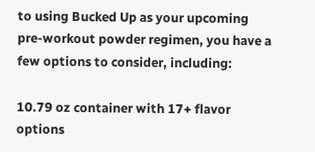to using Bucked Up as your upcoming pre-workout powder regimen, you have a few options to consider, including:

10.79 oz container with 17+ flavor options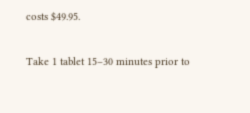costs $49.95.

Take 1 tablet 15–30 minutes prior to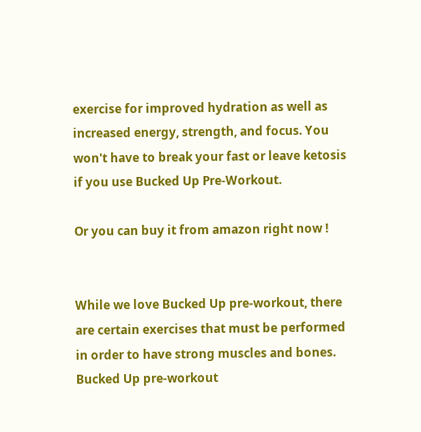exercise for improved hydration as well as increased energy, strength, and focus. You won't have to break your fast or leave ketosis if you use Bucked Up Pre-Workout.

Or you can buy it from amazon right now !


While we love Bucked Up pre-workout, there are certain exercises that must be performed in order to have strong muscles and bones. Bucked Up pre-workout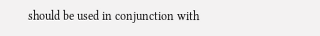should be used in conjunction with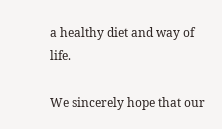a healthy diet and way of life.

We sincerely hope that our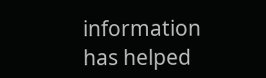information has helped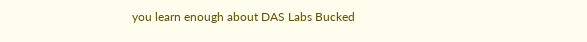you learn enough about DAS Labs Bucked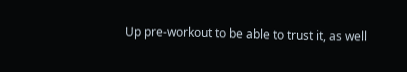Up pre-workout to be able to trust it, as well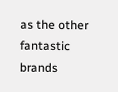as the other fantastic brands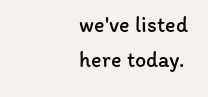we've listed here today.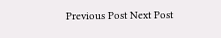Previous Post Next Post